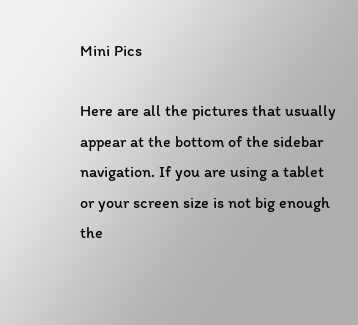Mini Pics

Here are all the pictures that usually appear at the bottom of the sidebar navigation. If you are using a tablet or your screen size is not big enough the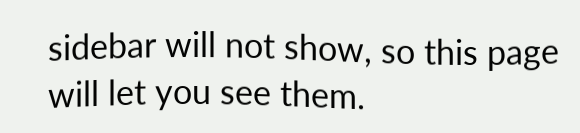sidebar will not show, so this page will let you see them.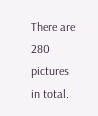There are 280 pictures in total.